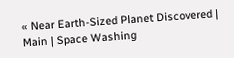« Near Earth-Sized Planet Discovered | Main | Space Washing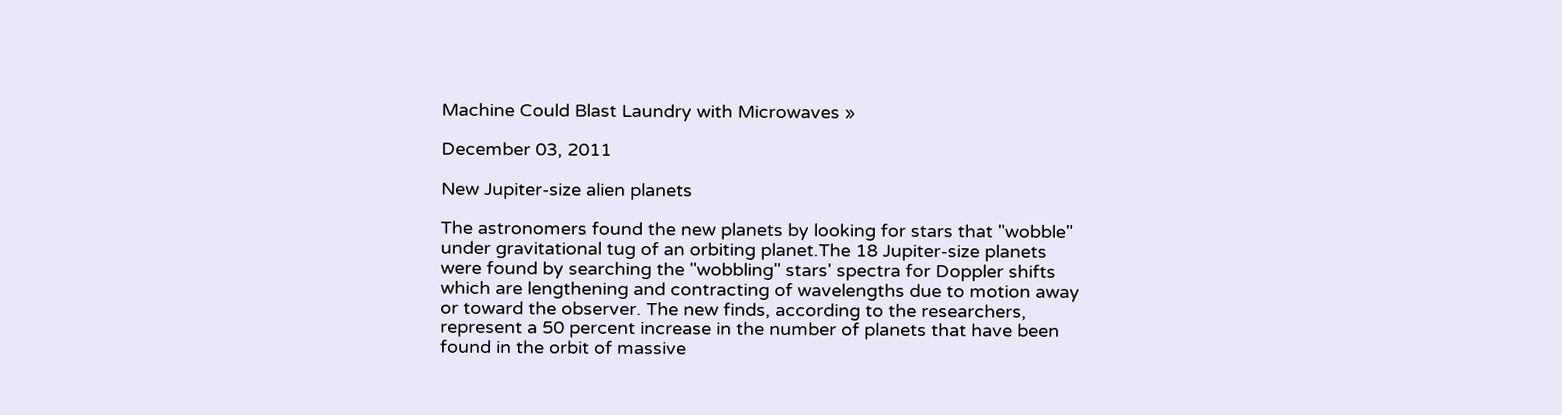Machine Could Blast Laundry with Microwaves »

December 03, 2011

New Jupiter-size alien planets

The astronomers found the new planets by looking for stars that "wobble" under gravitational tug of an orbiting planet.The 18 Jupiter-size planets were found by searching the "wobbling" stars' spectra for Doppler shifts which are lengthening and contracting of wavelengths due to motion away or toward the observer. The new finds, according to the researchers, represent a 50 percent increase in the number of planets that have been found in the orbit of massive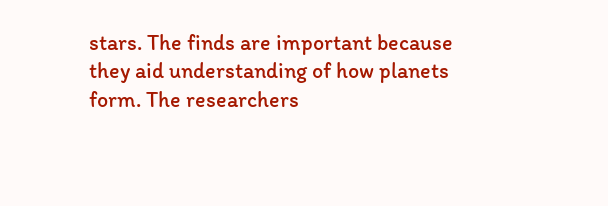stars. The finds are important because they aid understanding of how planets form. The researchers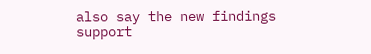also say the new findings support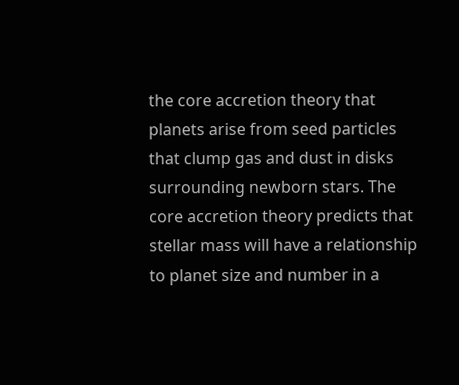the core accretion theory that planets arise from seed particles that clump gas and dust in disks surrounding newborn stars. The core accretion theory predicts that stellar mass will have a relationship to planet size and number in a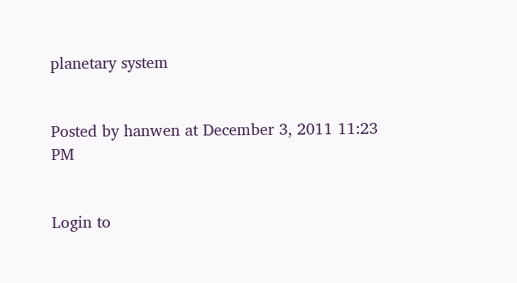planetary system


Posted by hanwen at December 3, 2011 11:23 PM


Login to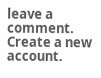leave a comment. Create a new account.